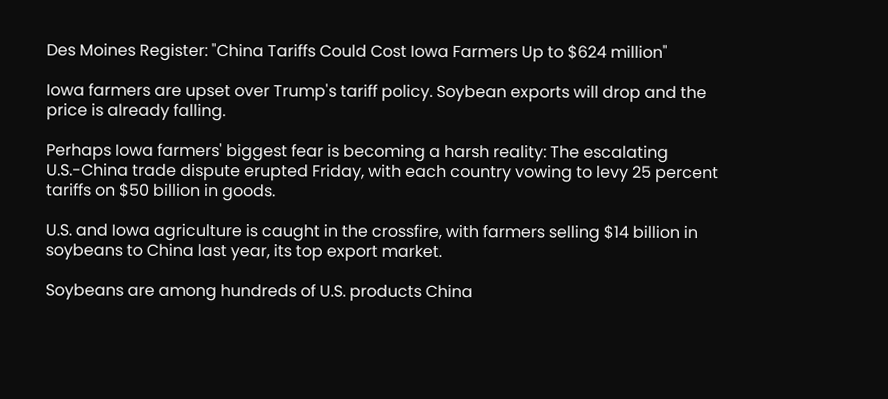Des Moines Register: "China Tariffs Could Cost Iowa Farmers Up to $624 million"

Iowa farmers are upset over Trump's tariff policy. Soybean exports will drop and the price is already falling.

Perhaps Iowa farmers' biggest fear is becoming a harsh reality: The escalating U.S.-China trade dispute erupted Friday, with each country vowing to levy 25 percent tariffs on $50 billion in goods.

U.S. and Iowa agriculture is caught in the crossfire, with farmers selling $14 billion in soybeans to China last year, its top export market.

Soybeans are among hundreds of U.S. products China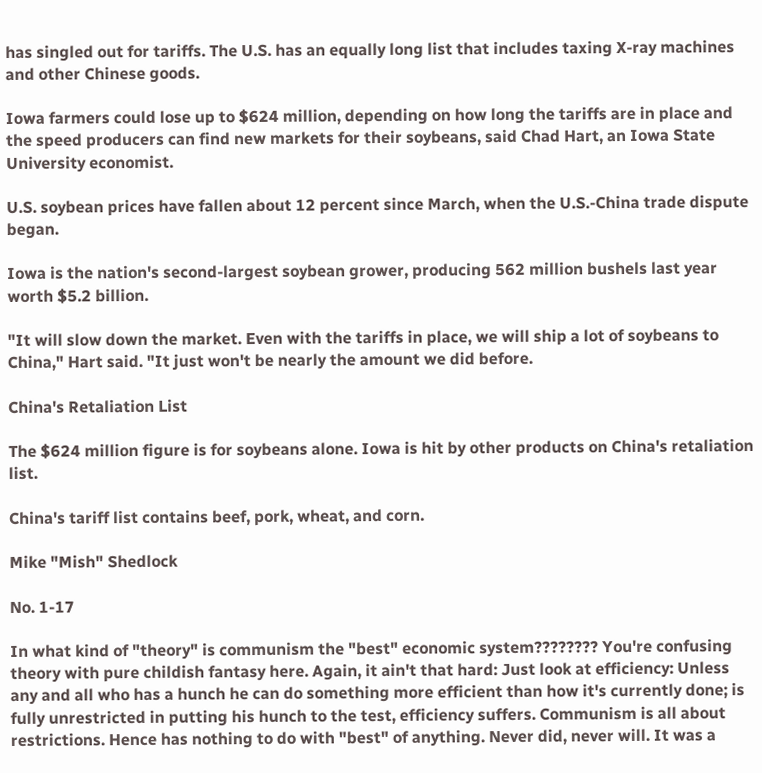has singled out for tariffs. The U.S. has an equally long list that includes taxing X-ray machines and other Chinese goods.

Iowa farmers could lose up to $624 million, depending on how long the tariffs are in place and the speed producers can find new markets for their soybeans, said Chad Hart, an Iowa State University economist.

U.S. soybean prices have fallen about 12 percent since March, when the U.S.-China trade dispute began.

Iowa is the nation's second-largest soybean grower, producing 562 million bushels last year worth $5.2 billion.

"It will slow down the market. Even with the tariffs in place, we will ship a lot of soybeans to China," Hart said. "It just won't be nearly the amount we did before.

China's Retaliation List

The $624 million figure is for soybeans alone. Iowa is hit by other products on China's retaliation list.

China's tariff list contains beef, pork, wheat, and corn.

Mike "Mish" Shedlock

No. 1-17

In what kind of "theory" is communism the "best" economic system???????? You're confusing theory with pure childish fantasy here. Again, it ain't that hard: Just look at efficiency: Unless any and all who has a hunch he can do something more efficient than how it's currently done; is fully unrestricted in putting his hunch to the test, efficiency suffers. Communism is all about restrictions. Hence has nothing to do with "best" of anything. Never did, never will. It was a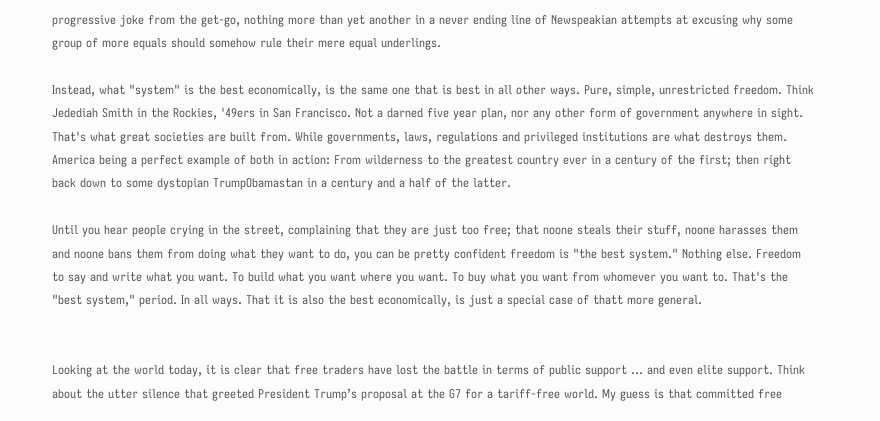progressive joke from the get-go, nothing more than yet another in a never ending line of Newspeakian attempts at excusing why some group of more equals should somehow rule their mere equal underlings.

Instead, what "system" is the best economically, is the same one that is best in all other ways. Pure, simple, unrestricted freedom. Think Jedediah Smith in the Rockies, '49ers in San Francisco. Not a darned five year plan, nor any other form of government anywhere in sight. That's what great societies are built from. While governments, laws, regulations and privileged institutions are what destroys them. America being a perfect example of both in action: From wilderness to the greatest country ever in a century of the first; then right back down to some dystopian TrumpObamastan in a century and a half of the latter.

Until you hear people crying in the street, complaining that they are just too free; that noone steals their stuff, noone harasses them and noone bans them from doing what they want to do, you can be pretty confident freedom is "the best system." Nothing else. Freedom to say and write what you want. To build what you want where you want. To buy what you want from whomever you want to. That's the "best system," period. In all ways. That it is also the best economically, is just a special case of thatt more general.


Looking at the world today, it is clear that free traders have lost the battle in terms of public support … and even elite support. Think about the utter silence that greeted President Trump’s proposal at the G7 for a tariff-free world. My guess is that committed free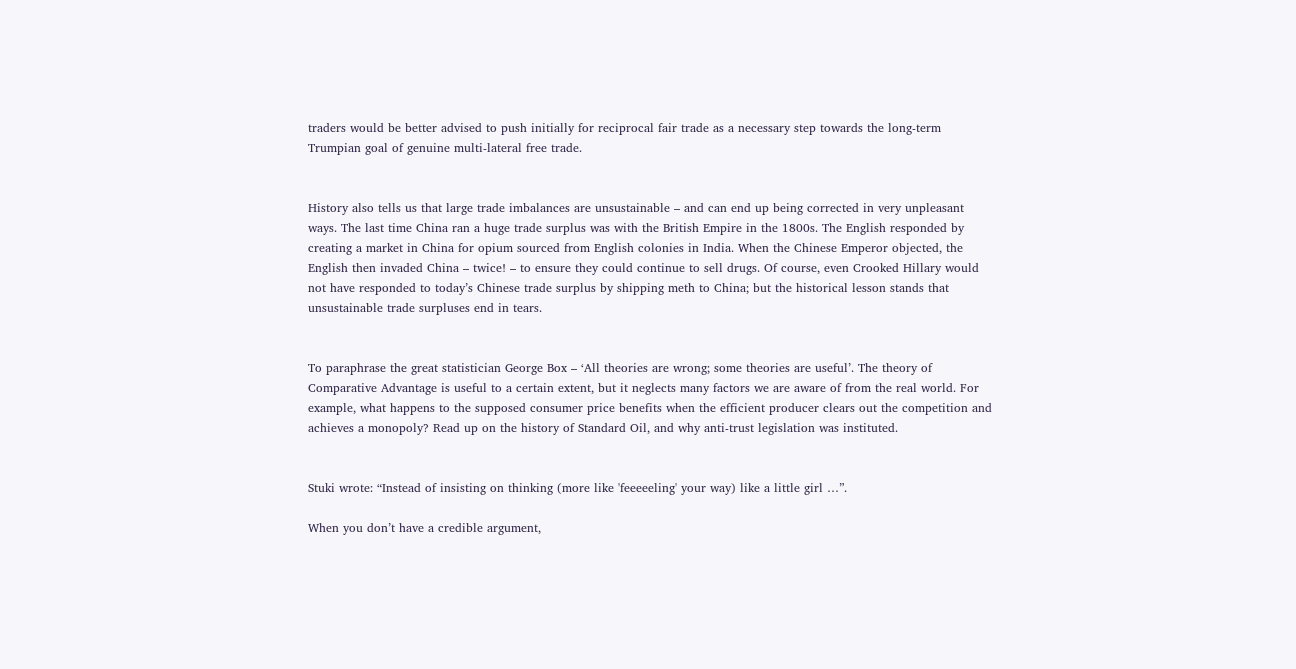traders would be better advised to push initially for reciprocal fair trade as a necessary step towards the long-term Trumpian goal of genuine multi-lateral free trade.


History also tells us that large trade imbalances are unsustainable – and can end up being corrected in very unpleasant ways. The last time China ran a huge trade surplus was with the British Empire in the 1800s. The English responded by creating a market in China for opium sourced from English colonies in India. When the Chinese Emperor objected, the English then invaded China – twice! – to ensure they could continue to sell drugs. Of course, even Crooked Hillary would not have responded to today’s Chinese trade surplus by shipping meth to China; but the historical lesson stands that unsustainable trade surpluses end in tears.


To paraphrase the great statistician George Box – ‘All theories are wrong; some theories are useful’. The theory of Comparative Advantage is useful to a certain extent, but it neglects many factors we are aware of from the real world. For example, what happens to the supposed consumer price benefits when the efficient producer clears out the competition and achieves a monopoly? Read up on the history of Standard Oil, and why anti-trust legislation was instituted.


Stuki wrote: “Instead of insisting on thinking (more like 'feeeeeling' your way) like a little girl …”.

When you don’t have a credible argument,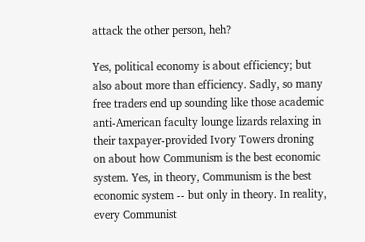attack the other person, heh?

Yes, political economy is about efficiency; but also about more than efficiency. Sadly, so many free traders end up sounding like those academic anti-American faculty lounge lizards relaxing in their taxpayer-provided Ivory Towers droning on about how Communism is the best economic system. Yes, in theory, Communism is the best economic system -- but only in theory. In reality, every Communist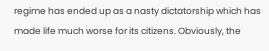regime has ended up as a nasty dictatorship which has made life much worse for its citizens. Obviously, the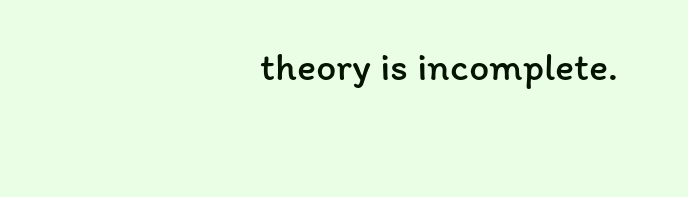theory is incomplete.